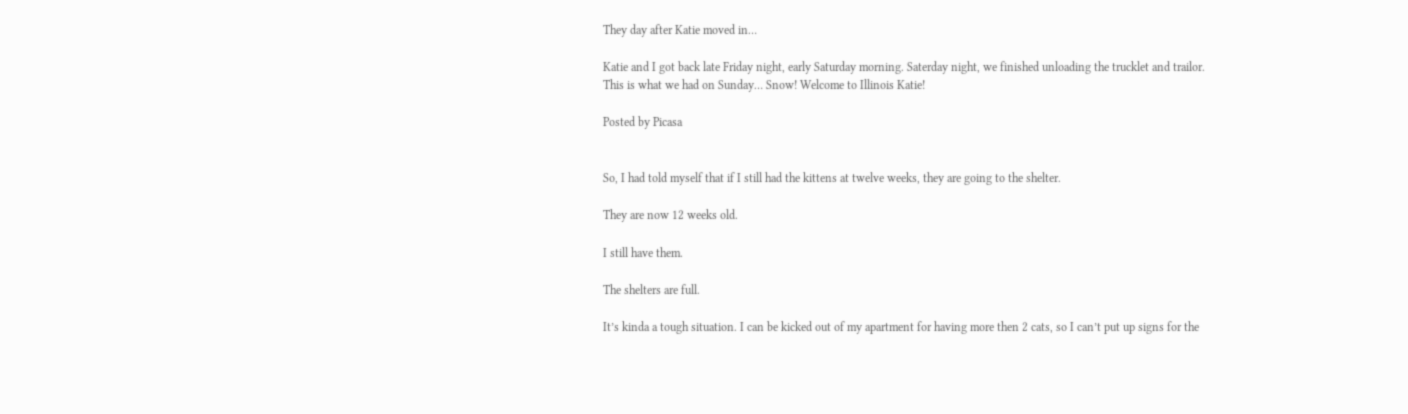They day after Katie moved in…

Katie and I got back late Friday night, early Saturday morning. Saterday night, we finished unloading the trucklet and trailor. This is what we had on Sunday… Snow! Welcome to Illinois Katie!

Posted by Picasa


So, I had told myself that if I still had the kittens at twelve weeks, they are going to the shelter.

They are now 12 weeks old.

I still have them.

The shelters are full.

It’s kinda a tough situation. I can be kicked out of my apartment for having more then 2 cats, so I can’t put up signs for the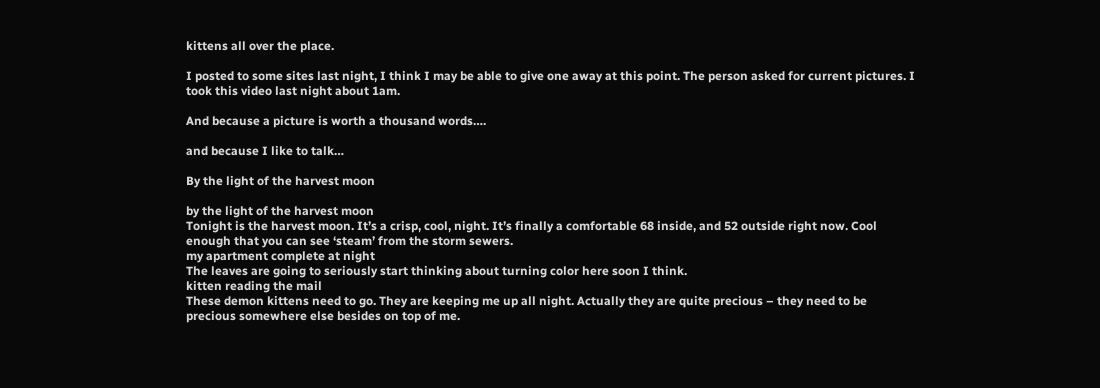kittens all over the place.

I posted to some sites last night, I think I may be able to give one away at this point. The person asked for current pictures. I took this video last night about 1am.

And because a picture is worth a thousand words….

and because I like to talk…

By the light of the harvest moon

by the light of the harvest moon
Tonight is the harvest moon. It’s a crisp, cool, night. It’s finally a comfortable 68 inside, and 52 outside right now. Cool enough that you can see ‘steam’ from the storm sewers.
my apartment complete at night
The leaves are going to seriously start thinking about turning color here soon I think.
kitten reading the mail
These demon kittens need to go. They are keeping me up all night. Actually they are quite precious – they need to be precious somewhere else besides on top of me.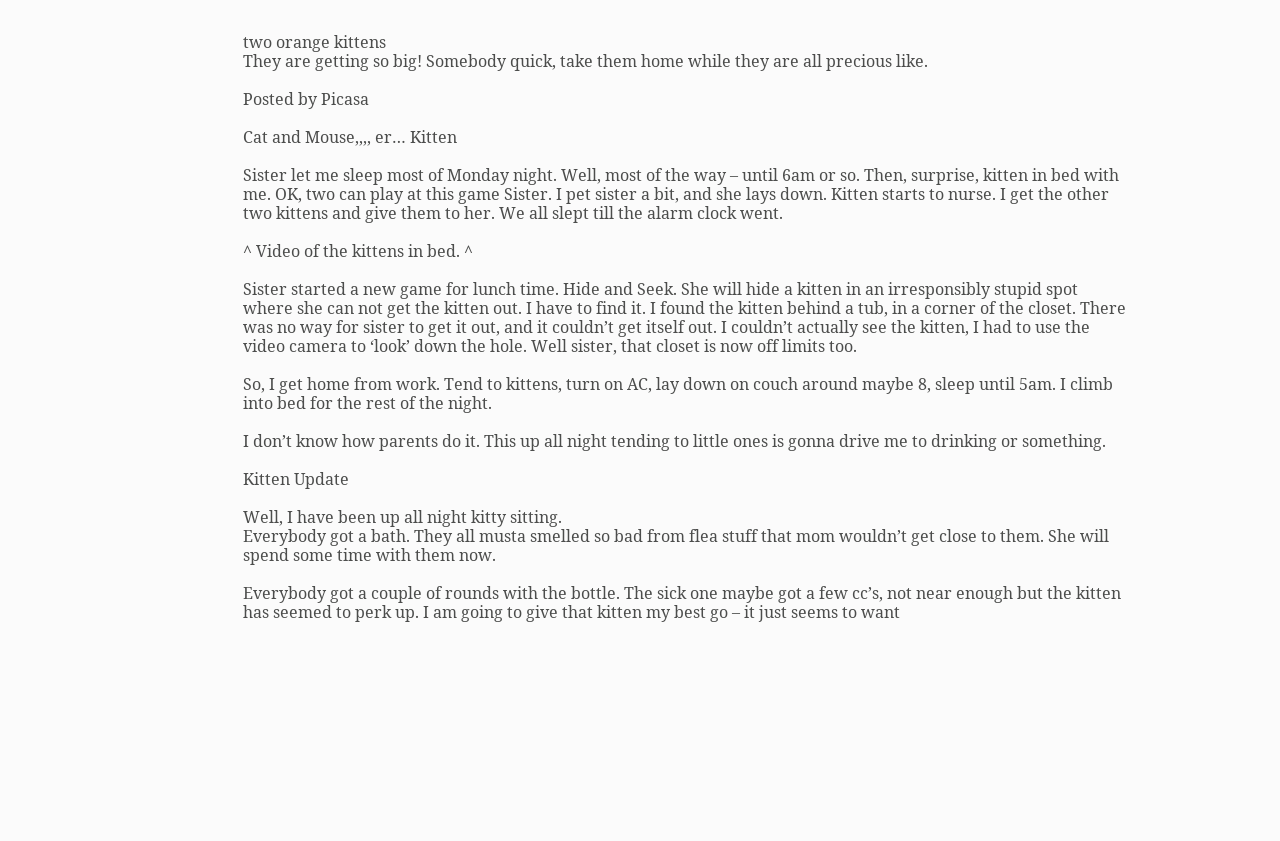two orange kittens
They are getting so big! Somebody quick, take them home while they are all precious like.

Posted by Picasa

Cat and Mouse,,,, er… Kitten

Sister let me sleep most of Monday night. Well, most of the way – until 6am or so. Then, surprise, kitten in bed with me. OK, two can play at this game Sister. I pet sister a bit, and she lays down. Kitten starts to nurse. I get the other two kittens and give them to her. We all slept till the alarm clock went.

^ Video of the kittens in bed. ^

Sister started a new game for lunch time. Hide and Seek. She will hide a kitten in an irresponsibly stupid spot where she can not get the kitten out. I have to find it. I found the kitten behind a tub, in a corner of the closet. There was no way for sister to get it out, and it couldn’t get itself out. I couldn’t actually see the kitten, I had to use the video camera to ‘look’ down the hole. Well sister, that closet is now off limits too.

So, I get home from work. Tend to kittens, turn on AC, lay down on couch around maybe 8, sleep until 5am. I climb into bed for the rest of the night.

I don’t know how parents do it. This up all night tending to little ones is gonna drive me to drinking or something.

Kitten Update

Well, I have been up all night kitty sitting.
Everybody got a bath. They all musta smelled so bad from flea stuff that mom wouldn’t get close to them. She will spend some time with them now.

Everybody got a couple of rounds with the bottle. The sick one maybe got a few cc’s, not near enough but the kitten has seemed to perk up. I am going to give that kitten my best go – it just seems to want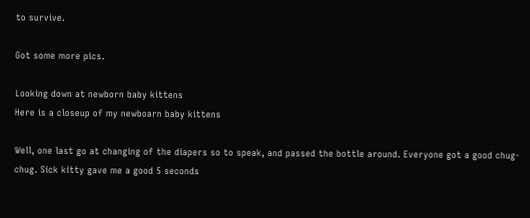to survive.

Got some more pics.

Looking down at newborn baby kittens
Here is a closeup of my newboarn baby kittens

Well, one last go at changing of the diapers so to speak, and passed the bottle around. Everyone got a good chug-chug. Sick kitty gave me a good 5 seconds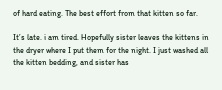of hard eating. The best effort from that kitten so far.

It’s late. i am tired. Hopefully sister leaves the kittens in the dryer where I put them for the night. I just washed all the kitten bedding, and sister has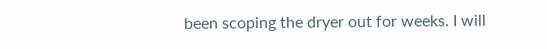been scoping the dryer out for weeks. I will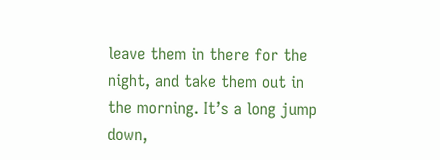leave them in there for the night, and take them out in the morning. It’s a long jump down,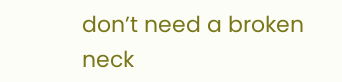don’t need a broken neck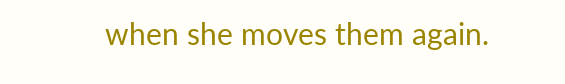when she moves them again.